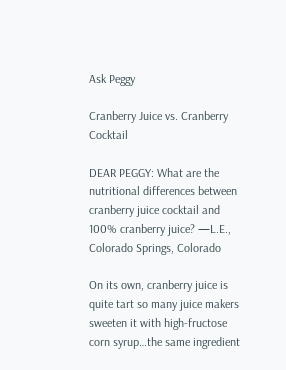Ask Peggy

Cranberry Juice vs. Cranberry Cocktail

DEAR PEGGY: What are the nutritional differences between cranberry juice cocktail and 100% cranberry juice? —L.E., Colorado Springs, Colorado

On its own, cranberry juice is quite tart so many juice makers sweeten it with high-fructose corn syrup…the same ingredient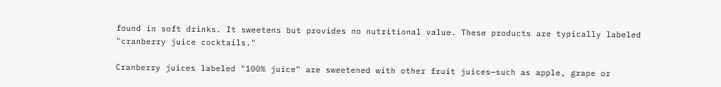found in soft drinks. It sweetens but provides no nutritional value. These products are typically labeled "cranberry juice cocktails."

Cranberry juices labeled "100% juice" are sweetened with other fruit juices—such as apple, grape or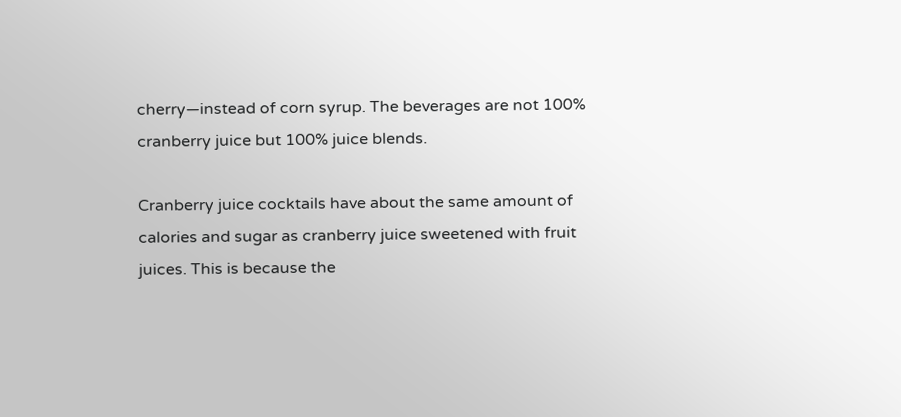cherry—instead of corn syrup. The beverages are not 100% cranberry juice but 100% juice blends.

Cranberry juice cocktails have about the same amount of calories and sugar as cranberry juice sweetened with fruit juices. This is because the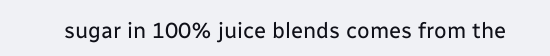sugar in 100% juice blends comes from the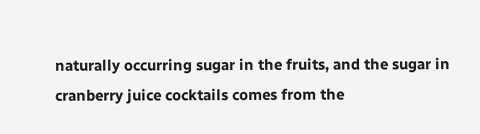naturally occurring sugar in the fruits, and the sugar in cranberry juice cocktails comes from the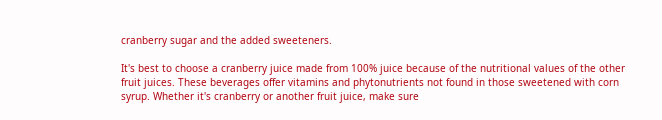cranberry sugar and the added sweeteners.

It's best to choose a cranberry juice made from 100% juice because of the nutritional values of the other fruit juices. These beverages offer vitamins and phytonutrients not found in those sweetened with corn syrup. Whether it's cranberry or another fruit juice, make sure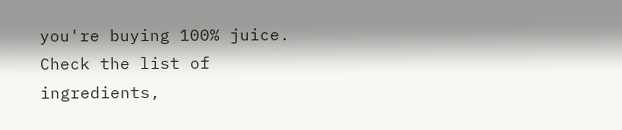you're buying 100% juice. Check the list of ingredients,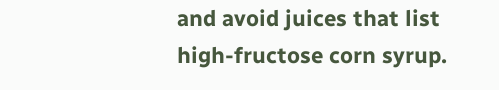and avoid juices that list high-fructose corn syrup.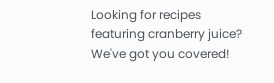Looking for recipes featuring cranberry juice? We've got you covered!